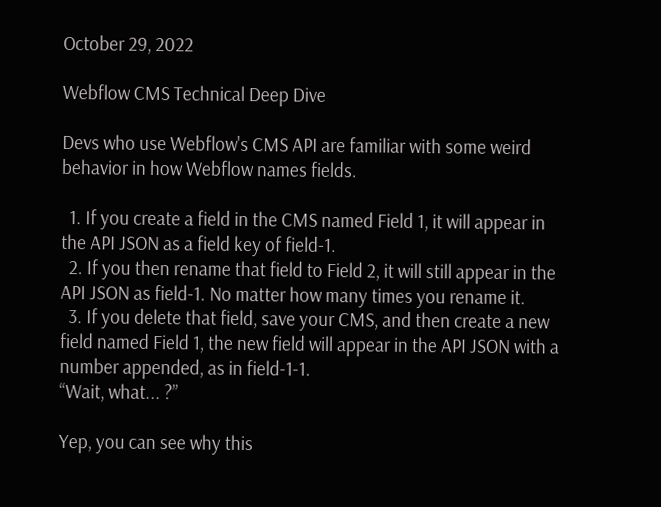October 29, 2022

Webflow CMS Technical Deep Dive

Devs who use Webflow's CMS API are familiar with some weird behavior in how Webflow names fields.

  1. If you create a field in the CMS named Field 1, it will appear in the API JSON as a field key of field-1.
  2. If you then rename that field to Field 2, it will still appear in the API JSON as field-1. No matter how many times you rename it.
  3. If you delete that field, save your CMS, and then create a new field named Field 1, the new field will appear in the API JSON with a number appended, as in field-1-1.
“Wait, what... ?”

Yep, you can see why this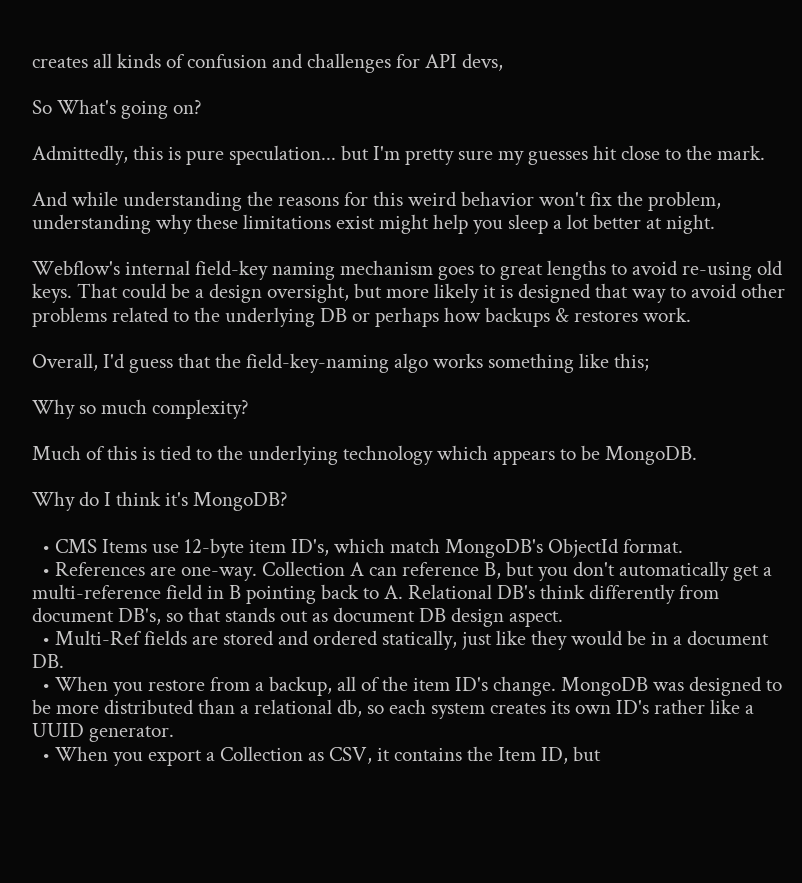creates all kinds of confusion and challenges for API devs,

So What's going on?

Admittedly, this is pure speculation... but I'm pretty sure my guesses hit close to the mark.

And while understanding the reasons for this weird behavior won't fix the problem, understanding why these limitations exist might help you sleep a lot better at night.

Webflow's internal field-key naming mechanism goes to great lengths to avoid re-using old keys. That could be a design oversight, but more likely it is designed that way to avoid other problems related to the underlying DB or perhaps how backups & restores work.

Overall, I'd guess that the field-key-naming algo works something like this;

Why so much complexity?

Much of this is tied to the underlying technology which appears to be MongoDB.

Why do I think it's MongoDB?

  • CMS Items use 12-byte item ID's, which match MongoDB's ObjectId format.
  • References are one-way. Collection A can reference B, but you don't automatically get a multi-reference field in B pointing back to A. Relational DB's think differently from document DB's, so that stands out as document DB design aspect.
  • Multi-Ref fields are stored and ordered statically, just like they would be in a document DB.
  • When you restore from a backup, all of the item ID's change. MongoDB was designed to be more distributed than a relational db, so each system creates its own ID's rather like a UUID generator.
  • When you export a Collection as CSV, it contains the Item ID, but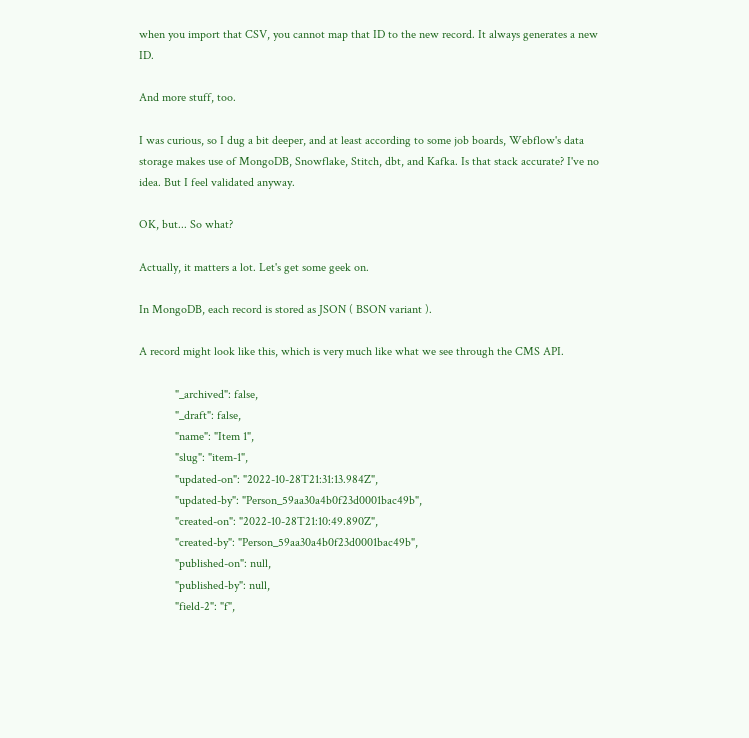when you import that CSV, you cannot map that ID to the new record. It always generates a new ID.

And more stuff, too.

I was curious, so I dug a bit deeper, and at least according to some job boards, Webflow's data storage makes use of MongoDB, Snowflake, Stitch, dbt, and Kafka. Is that stack accurate? I've no idea. But I feel validated anyway.

OK, but... So what?

Actually, it matters a lot. Let's get some geek on.

In MongoDB, each record is stored as JSON ( BSON variant ).

A record might look like this, which is very much like what we see through the CMS API.

            "_archived": false,
            "_draft": false,
            "name": "Item 1",
            "slug": "item-1",
            "updated-on": "2022-10-28T21:31:13.984Z",
            "updated-by": "Person_59aa30a4b0f23d0001bac49b",
            "created-on": "2022-10-28T21:10:49.890Z",
            "created-by": "Person_59aa30a4b0f23d0001bac49b",
            "published-on": null,
            "published-by": null,
            "field-2": "f",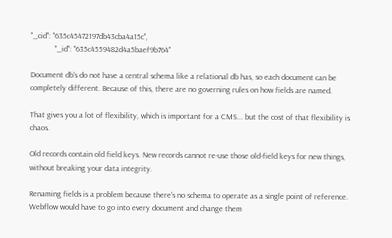"_cid": "635c45472197db43cba4a15c",
            "_id": "635c4559482d4a5baef9b764"

Document db's do not have a central schema like a relational db has, so each document can be completely different. Because of this, there are no governing rules on how fields are named.

That gives you a lot of flexibility, which is important for a CMS... but the cost of that flexibility is chaos.

Old records contain old field keys. New records cannot re-use those old-field keys for new things, without breaking your data integrity.

Renaming fields is a problem because there's no schema to operate as a single point of reference. Webflow would have to go into every document and change them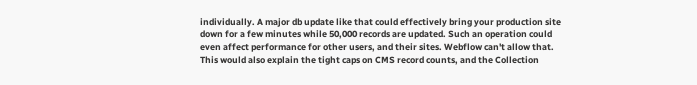individually. A major db update like that could effectively bring your production site down for a few minutes while 50,000 records are updated. Such an operation could even affect performance for other users, and their sites. Webflow can't allow that. This would also explain the tight caps on CMS record counts, and the Collection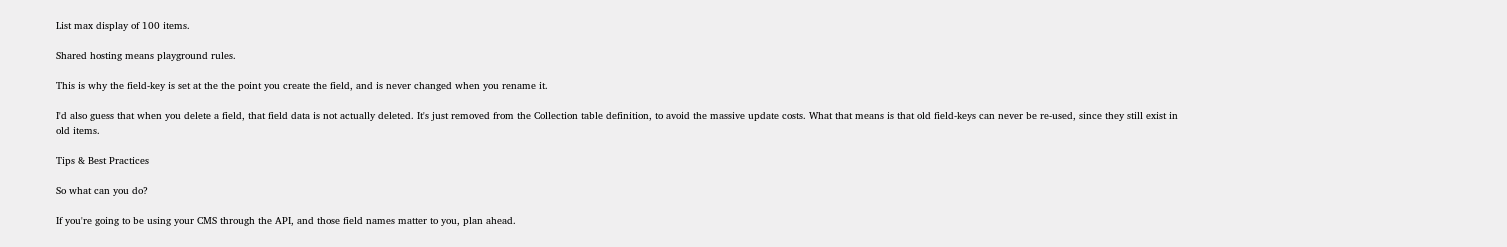List max display of 100 items.

Shared hosting means playground rules.

This is why the field-key is set at the the point you create the field, and is never changed when you rename it.

I'd also guess that when you delete a field, that field data is not actually deleted. It's just removed from the Collection table definition, to avoid the massive update costs. What that means is that old field-keys can never be re-used, since they still exist in old items.

Tips & Best Practices

So what can you do?

If you're going to be using your CMS through the API, and those field names matter to you, plan ahead.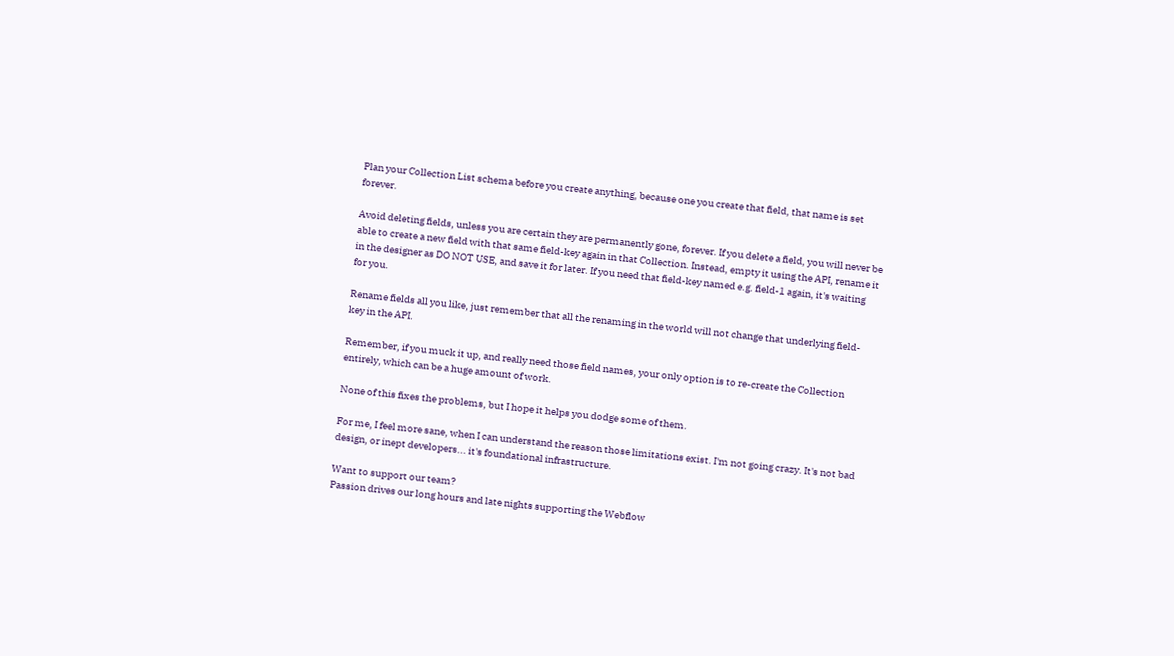Plan your Collection List schema before you create anything, because one you create that field, that name is set forever.

Avoid deleting fields, unless you are certain they are permanently gone, forever. If you delete a field, you will never be able to create a new field with that same field-key again in that Collection. Instead, empty it using the API, rename it in the designer as DO NOT USE, and save it for later. If you need that field-key named e.g. field-1 again, it's waiting for you.

Rename fields all you like, just remember that all the renaming in the world will not change that underlying field-key in the API.

Remember, if you muck it up, and really need those field names, your only option is to re-create the Collection entirely, which can be a huge amount of work.

None of this fixes the problems, but I hope it helps you dodge some of them.

For me, I feel more sane, when I can understand the reason those limitations exist. I'm not going crazy. It's not bad design, or inept developers... it's foundational infrastructure.

Want to support our team?
Passion drives our long hours and late nights supporting the Webflow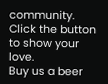community. Click the button to show your love.
Buy us a beer